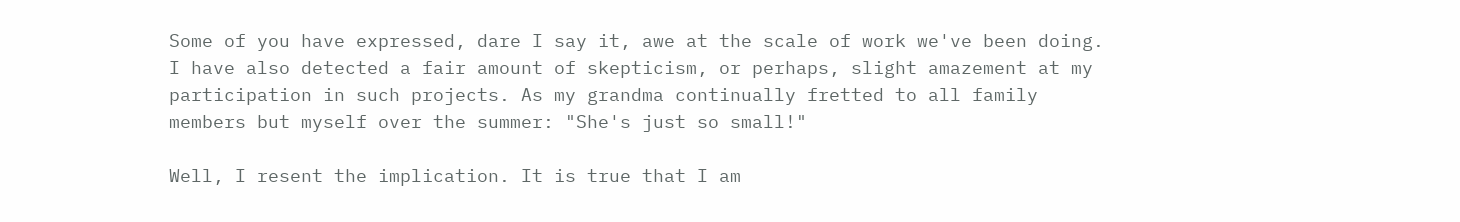Some of you have expressed, dare I say it, awe at the scale of work we've been doing. I have also detected a fair amount of skepticism, or perhaps, slight amazement at my participation in such projects. As my grandma continually fretted to all family members but myself over the summer: "She's just so small!"

Well, I resent the implication. It is true that I am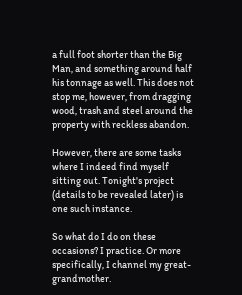a full foot shorter than the Big Man, and something around half his tonnage as well. This does not stop me, however, from dragging wood, trash and steel around the property with reckless abandon.

However, there are some tasks where I indeed find myself sitting out. Tonight's project (details to be revealed later) is one such instance.

So what do I do on these occasions? I practice. Or more specifically, I channel my great-grandmother.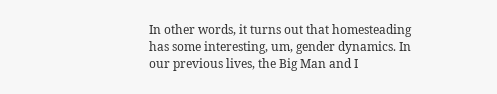In other words, it turns out that homesteading has some interesting, um, gender dynamics. In our previous lives, the Big Man and I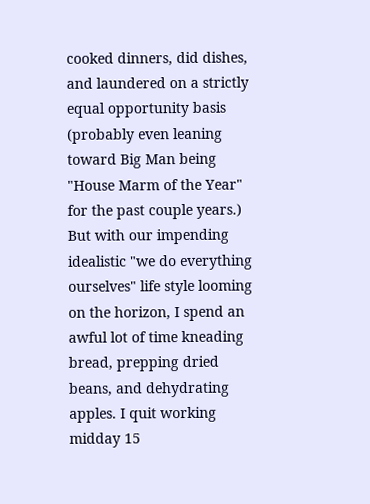cooked dinners, did dishes, and laundered on a strictly equal opportunity basis (probably even leaning toward Big Man being "House Marm of the Year" for the past couple years.) But with our impending idealistic "we do everything ourselves" life style looming on the horizon, I spend an awful lot of time kneading bread, prepping dried beans, and dehydrating apples. I quit working midday 15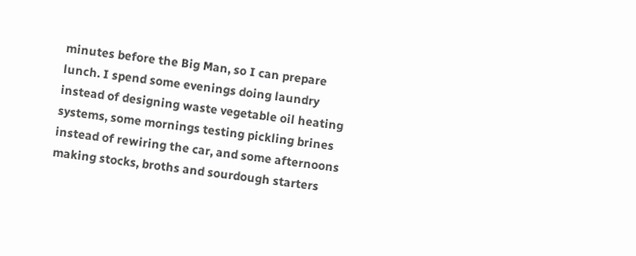minutes before the Big Man, so I can prepare lunch. I spend some evenings doing laundry instead of designing waste vegetable oil heating systems, some mornings testing pickling brines instead of rewiring the car, and some afternoons making stocks, broths and sourdough starters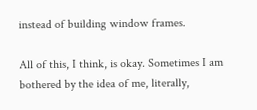instead of building window frames.

All of this, I think, is okay. Sometimes I am bothered by the idea of me, literally,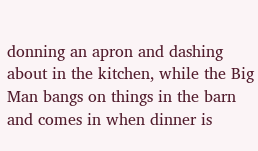donning an apron and dashing about in the kitchen, while the Big Man bangs on things in the barn and comes in when dinner is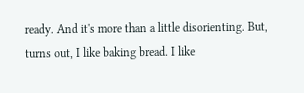ready. And it's more than a little disorienting. But, turns out, I like baking bread. I like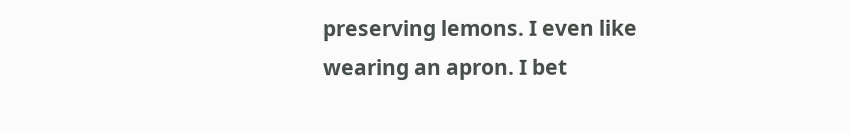preserving lemons. I even like wearing an apron. I bet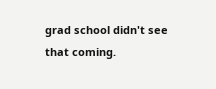grad school didn't see that coming.